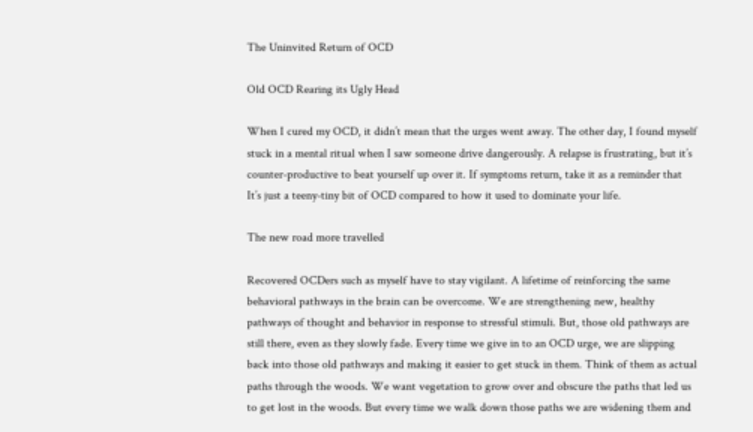The Uninvited Return of OCD

Old OCD Rearing its Ugly Head

When I cured my OCD, it didn’t mean that the urges went away. The other day, I found myself stuck in a mental ritual when I saw someone drive dangerously. A relapse is frustrating, but it’s counter-productive to beat yourself up over it. If symptoms return, take it as a reminder that It’s just a teeny-tiny bit of OCD compared to how it used to dominate your life.

The new road more travelled

Recovered OCDers such as myself have to stay vigilant. A lifetime of reinforcing the same behavioral pathways in the brain can be overcome. We are strengthening new, healthy pathways of thought and behavior in response to stressful stimuli. But, those old pathways are still there, even as they slowly fade. Every time we give in to an OCD urge, we are slipping back into those old pathways and making it easier to get stuck in them. Think of them as actual paths through the woods. We want vegetation to grow over and obscure the paths that led us to get lost in the woods. But every time we walk down those paths we are widening them and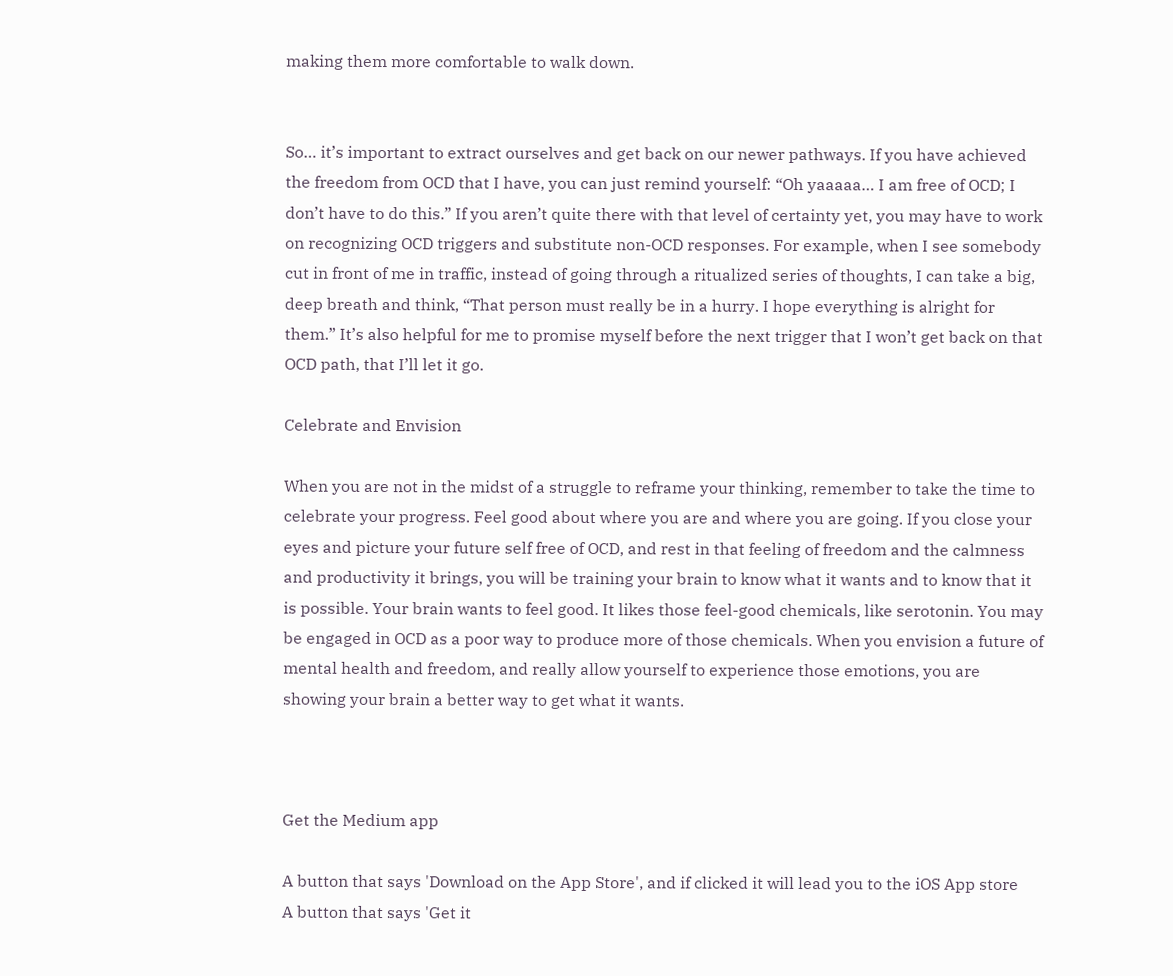making them more comfortable to walk down.


So… it’s important to extract ourselves and get back on our newer pathways. If you have achieved the freedom from OCD that I have, you can just remind yourself: “Oh yaaaaa… I am free of OCD; I don’t have to do this.” If you aren’t quite there with that level of certainty yet, you may have to work on recognizing OCD triggers and substitute non-OCD responses. For example, when I see somebody cut in front of me in traffic, instead of going through a ritualized series of thoughts, I can take a big, deep breath and think, “That person must really be in a hurry. I hope everything is alright for them.” It’s also helpful for me to promise myself before the next trigger that I won’t get back on that OCD path, that I’ll let it go.

Celebrate and Envision

When you are not in the midst of a struggle to reframe your thinking, remember to take the time to celebrate your progress. Feel good about where you are and where you are going. If you close your eyes and picture your future self free of OCD, and rest in that feeling of freedom and the calmness and productivity it brings, you will be training your brain to know what it wants and to know that it is possible. Your brain wants to feel good. It likes those feel-good chemicals, like serotonin. You may be engaged in OCD as a poor way to produce more of those chemicals. When you envision a future of mental health and freedom, and really allow yourself to experience those emotions, you are showing your brain a better way to get what it wants.



Get the Medium app

A button that says 'Download on the App Store', and if clicked it will lead you to the iOS App store
A button that says 'Get it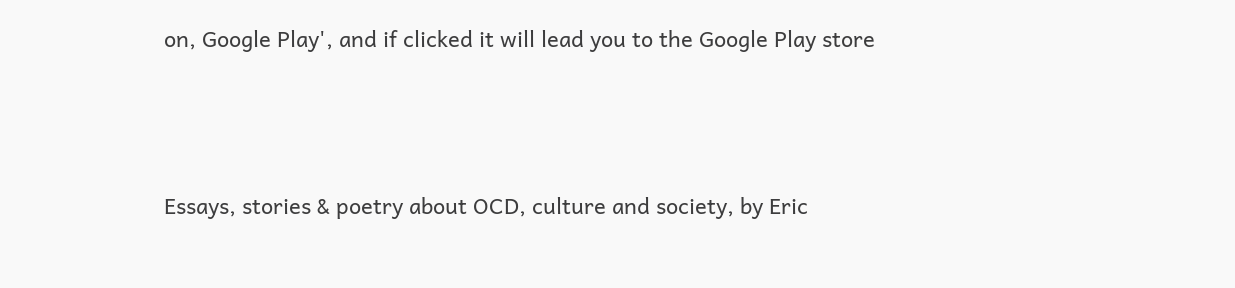on, Google Play', and if clicked it will lead you to the Google Play store



Essays, stories & poetry about OCD, culture and society, by Eric